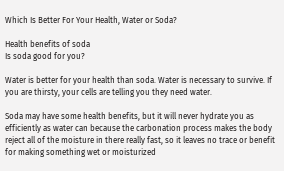Which Is Better For Your Health, Water or Soda?

Health benefits of soda
Is soda good for you?

Water is better for your health than soda. Water is necessary to survive. If you are thirsty, your cells are telling you they need water.

Soda may have some health benefits, but it will never hydrate you as efficiently as water can because the carbonation process makes the body reject all of the moisture in there really fast, so it leaves no trace or benefit for making something wet or moisturized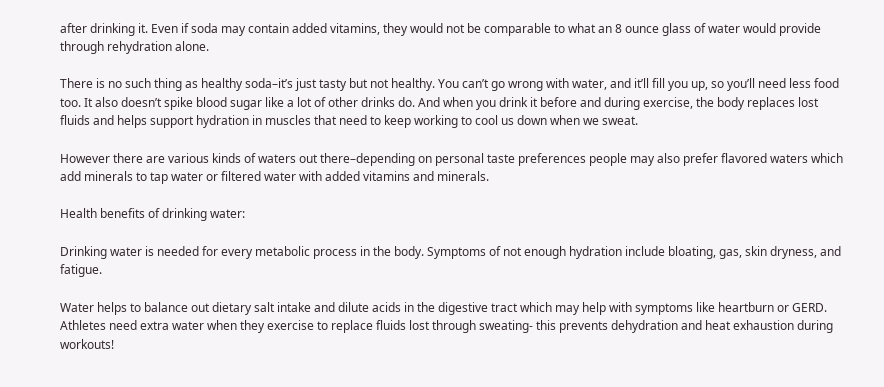after drinking it. Even if soda may contain added vitamins, they would not be comparable to what an 8 ounce glass of water would provide through rehydration alone.

There is no such thing as healthy soda–it’s just tasty but not healthy. You can’t go wrong with water, and it’ll fill you up, so you’ll need less food too. It also doesn’t spike blood sugar like a lot of other drinks do. And when you drink it before and during exercise, the body replaces lost fluids and helps support hydration in muscles that need to keep working to cool us down when we sweat.

However there are various kinds of waters out there–depending on personal taste preferences people may also prefer flavored waters which add minerals to tap water or filtered water with added vitamins and minerals.

Health benefits of drinking water:

Drinking water is needed for every metabolic process in the body. Symptoms of not enough hydration include bloating, gas, skin dryness, and fatigue.

Water helps to balance out dietary salt intake and dilute acids in the digestive tract which may help with symptoms like heartburn or GERD. Athletes need extra water when they exercise to replace fluids lost through sweating- this prevents dehydration and heat exhaustion during workouts!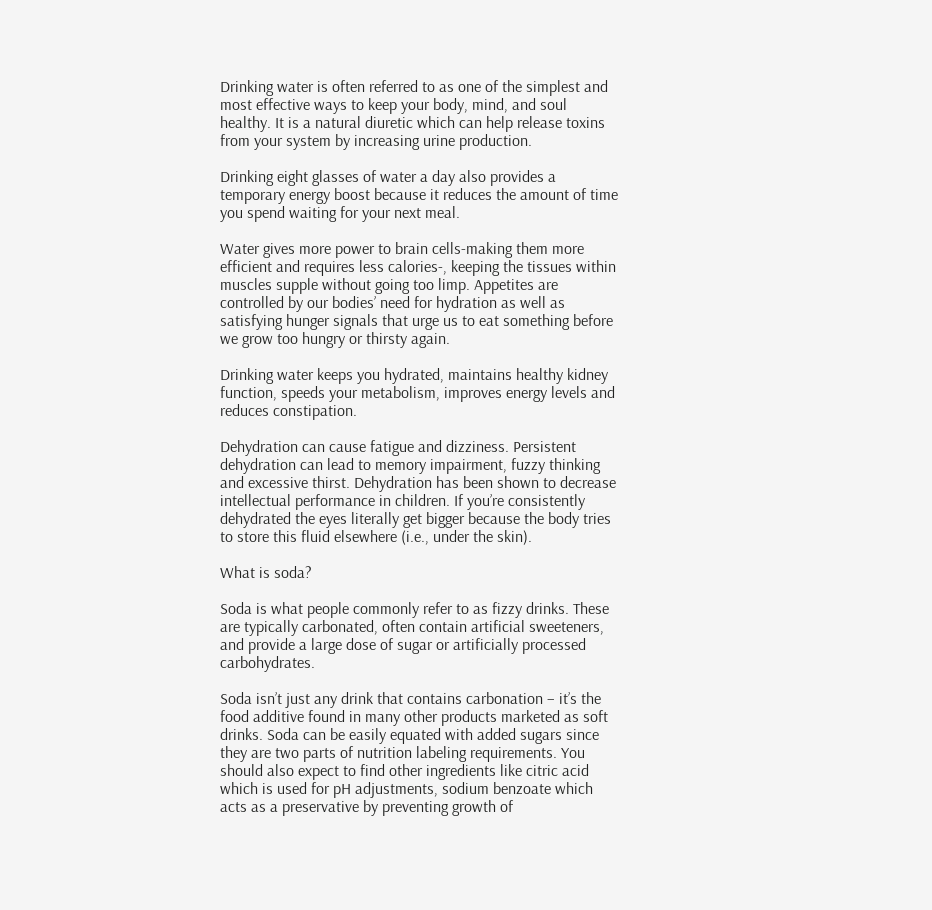Drinking water is often referred to as one of the simplest and most effective ways to keep your body, mind, and soul healthy. It is a natural diuretic which can help release toxins from your system by increasing urine production.

Drinking eight glasses of water a day also provides a temporary energy boost because it reduces the amount of time you spend waiting for your next meal.

Water gives more power to brain cells-making them more efficient and requires less calories-, keeping the tissues within muscles supple without going too limp. Appetites are controlled by our bodies’ need for hydration as well as satisfying hunger signals that urge us to eat something before we grow too hungry or thirsty again.

Drinking water keeps you hydrated, maintains healthy kidney function, speeds your metabolism, improves energy levels and reduces constipation.

Dehydration can cause fatigue and dizziness. Persistent dehydration can lead to memory impairment, fuzzy thinking and excessive thirst. Dehydration has been shown to decrease intellectual performance in children. If you’re consistently dehydrated the eyes literally get bigger because the body tries to store this fluid elsewhere (i.e., under the skin).

What is soda?

Soda is what people commonly refer to as fizzy drinks. These are typically carbonated, often contain artificial sweeteners, and provide a large dose of sugar or artificially processed carbohydrates.

Soda isn’t just any drink that contains carbonation – it’s the food additive found in many other products marketed as soft drinks. Soda can be easily equated with added sugars since they are two parts of nutrition labeling requirements. You should also expect to find other ingredients like citric acid which is used for pH adjustments, sodium benzoate which acts as a preservative by preventing growth of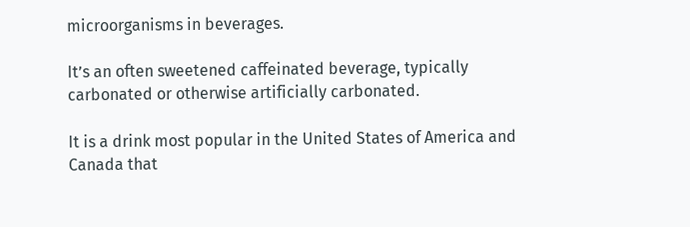microorganisms in beverages.

It’s an often sweetened caffeinated beverage, typically carbonated or otherwise artificially carbonated.

It is a drink most popular in the United States of America and Canada that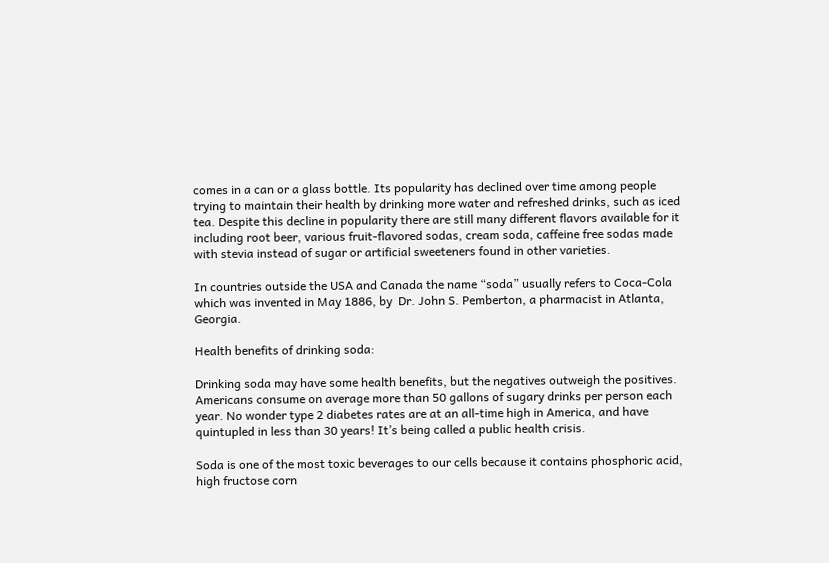comes in a can or a glass bottle. Its popularity has declined over time among people trying to maintain their health by drinking more water and refreshed drinks, such as iced tea. Despite this decline in popularity there are still many different flavors available for it including root beer, various fruit-flavored sodas, cream soda, caffeine free sodas made with stevia instead of sugar or artificial sweeteners found in other varieties.

In countries outside the USA and Canada the name “soda” usually refers to Coca-Cola which was invented in May 1886, by  Dr. John S. Pemberton, a pharmacist in Atlanta, Georgia.

Health benefits of drinking soda:

Drinking soda may have some health benefits, but the negatives outweigh the positives. Americans consume on average more than 50 gallons of sugary drinks per person each year. No wonder type 2 diabetes rates are at an all-time high in America, and have quintupled in less than 30 years! It’s being called a public health crisis.

Soda is one of the most toxic beverages to our cells because it contains phosphoric acid, high fructose corn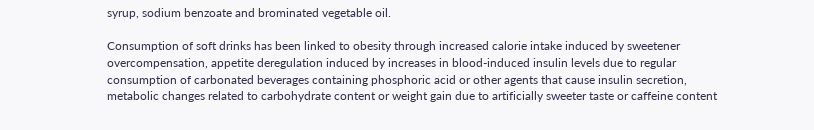syrup, sodium benzoate and brominated vegetable oil.

Consumption of soft drinks has been linked to obesity through increased calorie intake induced by sweetener overcompensation, appetite deregulation induced by increases in blood-induced insulin levels due to regular consumption of carbonated beverages containing phosphoric acid or other agents that cause insulin secretion, metabolic changes related to carbohydrate content or weight gain due to artificially sweeter taste or caffeine content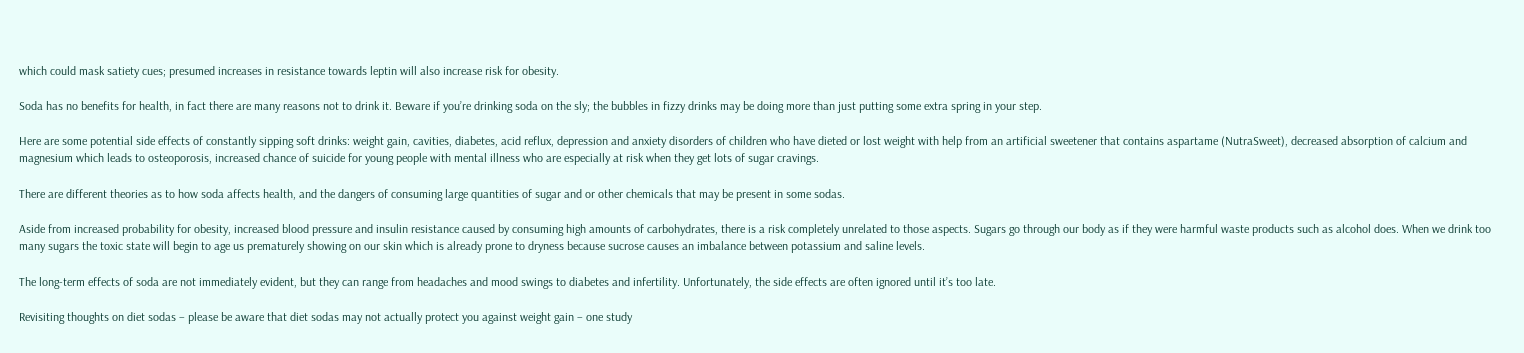which could mask satiety cues; presumed increases in resistance towards leptin will also increase risk for obesity.

Soda has no benefits for health, in fact there are many reasons not to drink it. Beware if you’re drinking soda on the sly; the bubbles in fizzy drinks may be doing more than just putting some extra spring in your step.

Here are some potential side effects of constantly sipping soft drinks: weight gain, cavities, diabetes, acid reflux, depression and anxiety disorders of children who have dieted or lost weight with help from an artificial sweetener that contains aspartame (NutraSweet), decreased absorption of calcium and magnesium which leads to osteoporosis, increased chance of suicide for young people with mental illness who are especially at risk when they get lots of sugar cravings.

There are different theories as to how soda affects health, and the dangers of consuming large quantities of sugar and or other chemicals that may be present in some sodas.

Aside from increased probability for obesity, increased blood pressure and insulin resistance caused by consuming high amounts of carbohydrates, there is a risk completely unrelated to those aspects. Sugars go through our body as if they were harmful waste products such as alcohol does. When we drink too many sugars the toxic state will begin to age us prematurely showing on our skin which is already prone to dryness because sucrose causes an imbalance between potassium and saline levels.

The long-term effects of soda are not immediately evident, but they can range from headaches and mood swings to diabetes and infertility. Unfortunately, the side effects are often ignored until it’s too late.

Revisiting thoughts on diet sodas – please be aware that diet sodas may not actually protect you against weight gain – one study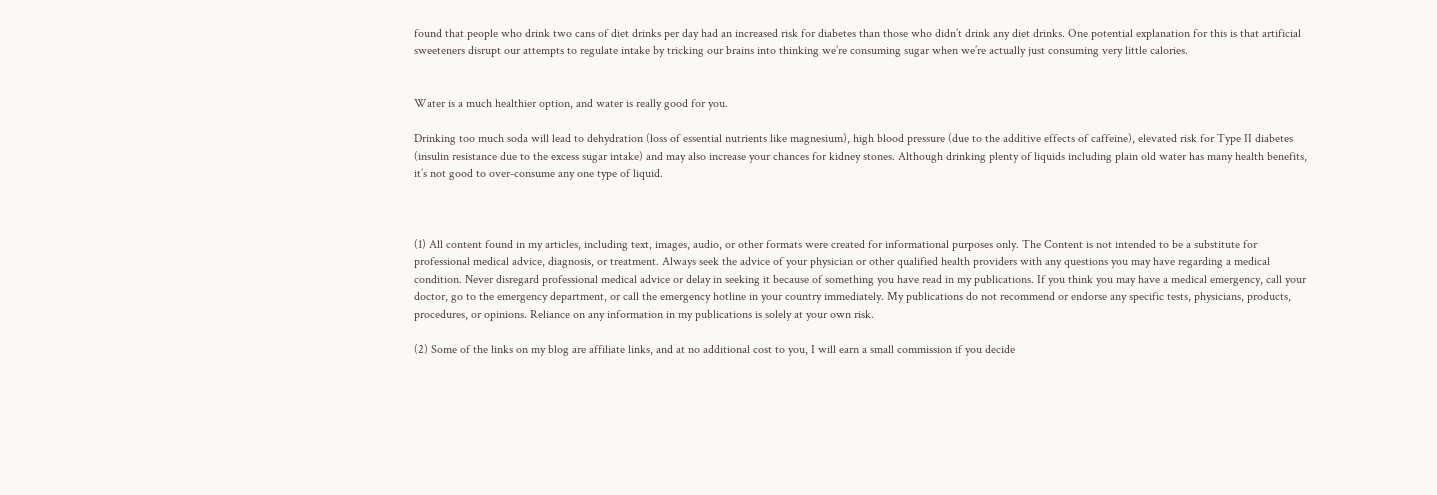found that people who drink two cans of diet drinks per day had an increased risk for diabetes than those who didn’t drink any diet drinks. One potential explanation for this is that artificial sweeteners disrupt our attempts to regulate intake by tricking our brains into thinking we’re consuming sugar when we’re actually just consuming very little calories.


Water is a much healthier option, and water is really good for you.

Drinking too much soda will lead to dehydration (loss of essential nutrients like magnesium), high blood pressure (due to the additive effects of caffeine), elevated risk for Type II diabetes (insulin resistance due to the excess sugar intake) and may also increase your chances for kidney stones. Although drinking plenty of liquids including plain old water has many health benefits, it’s not good to over-consume any one type of liquid.



(1) All content found in my articles, including text, images, audio, or other formats were created for informational purposes only. The Content is not intended to be a substitute for professional medical advice, diagnosis, or treatment. Always seek the advice of your physician or other qualified health providers with any questions you may have regarding a medical condition. Never disregard professional medical advice or delay in seeking it because of something you have read in my publications. If you think you may have a medical emergency, call your doctor, go to the emergency department, or call the emergency hotline in your country immediately. My publications do not recommend or endorse any specific tests, physicians, products, procedures, or opinions. Reliance on any information in my publications is solely at your own risk.

(2) Some of the links on my blog are affiliate links, and at no additional cost to you, I will earn a small commission if you decide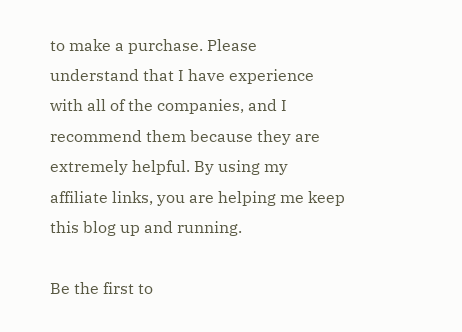to make a purchase. Please understand that I have experience with all of the companies, and I recommend them because they are extremely helpful. By using my affiliate links, you are helping me keep this blog up and running.

Be the first to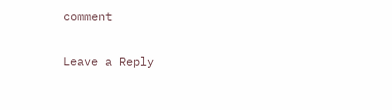comment

Leave a Reply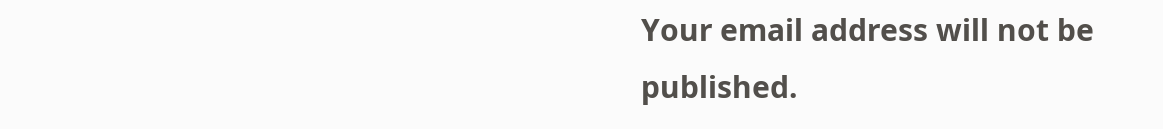Your email address will not be published.